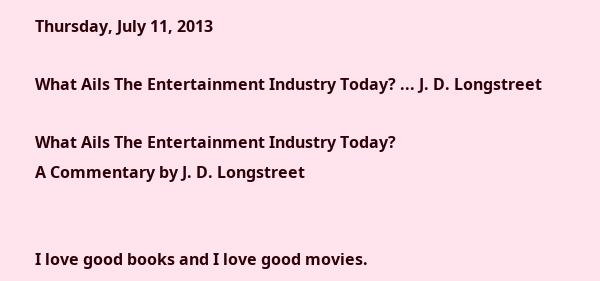Thursday, July 11, 2013

What Ails The Entertainment Industry Today? ... J. D. Longstreet

What Ails The Entertainment Industry Today?
A Commentary by J. D. Longstreet


I love good books and I love good movies.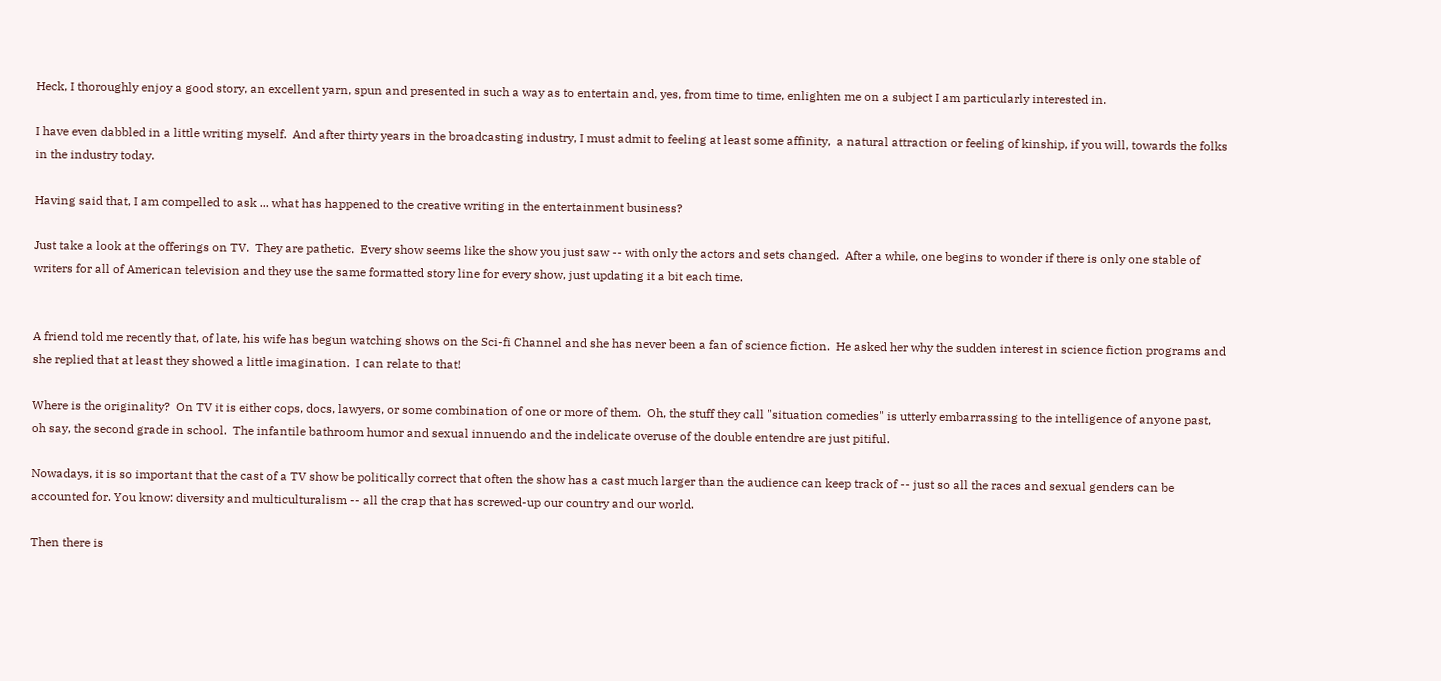Heck, I thoroughly enjoy a good story, an excellent yarn, spun and presented in such a way as to entertain and, yes, from time to time, enlighten me on a subject I am particularly interested in.

I have even dabbled in a little writing myself.  And after thirty years in the broadcasting industry, I must admit to feeling at least some affinity,  a natural attraction or feeling of kinship, if you will, towards the folks in the industry today.

Having said that, I am compelled to ask ... what has happened to the creative writing in the entertainment business?

Just take a look at the offerings on TV.  They are pathetic.  Every show seems like the show you just saw -- with only the actors and sets changed.  After a while, one begins to wonder if there is only one stable of writers for all of American television and they use the same formatted story line for every show, just updating it a bit each time.


A friend told me recently that, of late, his wife has begun watching shows on the Sci-fi Channel and she has never been a fan of science fiction.  He asked her why the sudden interest in science fiction programs and she replied that at least they showed a little imagination.  I can relate to that!

Where is the originality?  On TV it is either cops, docs, lawyers, or some combination of one or more of them.  Oh, the stuff they call "situation comedies" is utterly embarrassing to the intelligence of anyone past, oh say, the second grade in school.  The infantile bathroom humor and sexual innuendo and the indelicate overuse of the double entendre are just pitiful.

Nowadays, it is so important that the cast of a TV show be politically correct that often the show has a cast much larger than the audience can keep track of -- just so all the races and sexual genders can be accounted for. You know: diversity and multiculturalism -- all the crap that has screwed-up our country and our world.

Then there is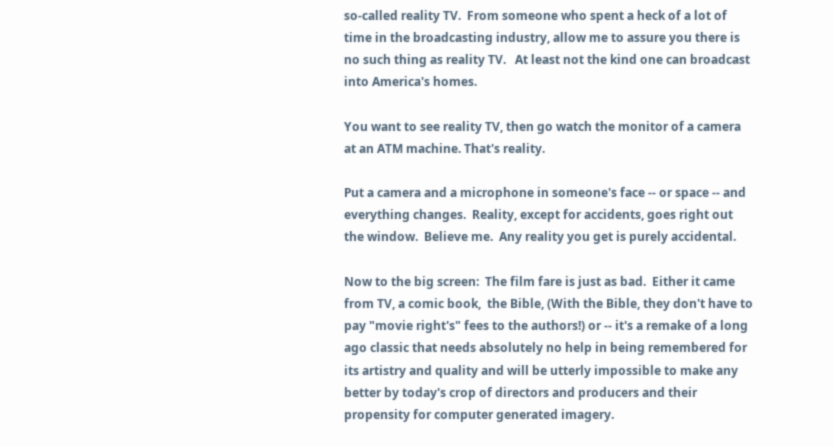so-called reality TV.  From someone who spent a heck of a lot of time in the broadcasting industry, allow me to assure you there is no such thing as reality TV.   At least not the kind one can broadcast into America's homes.

You want to see reality TV, then go watch the monitor of a camera at an ATM machine. That's reality.

Put a camera and a microphone in someone's face -- or space -- and everything changes.  Reality, except for accidents, goes right out the window.  Believe me.  Any reality you get is purely accidental.

Now to the big screen:  The film fare is just as bad.  Either it came from TV, a comic book,  the Bible, (With the Bible, they don't have to pay "movie right's" fees to the authors!) or -- it's a remake of a long ago classic that needs absolutely no help in being remembered for its artistry and quality and will be utterly impossible to make any better by today's crop of directors and producers and their propensity for computer generated imagery.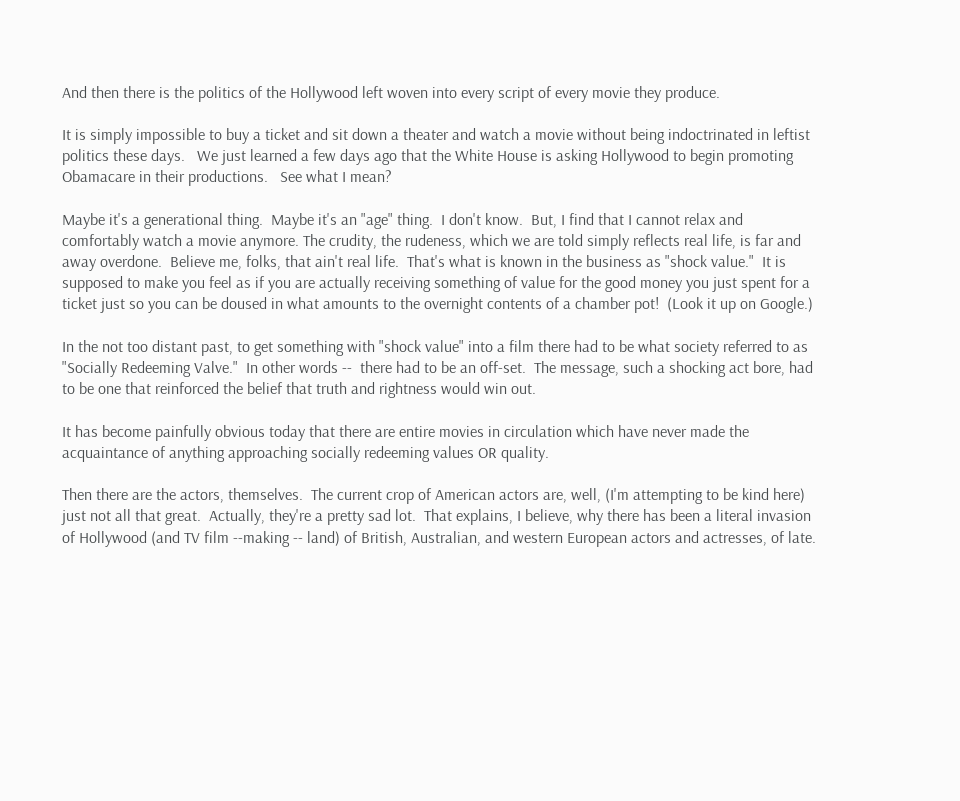And then there is the politics of the Hollywood left woven into every script of every movie they produce.

It is simply impossible to buy a ticket and sit down a theater and watch a movie without being indoctrinated in leftist politics these days.   We just learned a few days ago that the White House is asking Hollywood to begin promoting Obamacare in their productions.   See what I mean?

Maybe it's a generational thing.  Maybe it's an "age" thing.  I don't know.  But, I find that I cannot relax and comfortably watch a movie anymore. The crudity, the rudeness, which we are told simply reflects real life, is far and away overdone.  Believe me, folks, that ain't real life.  That's what is known in the business as "shock value."  It is supposed to make you feel as if you are actually receiving something of value for the good money you just spent for a ticket just so you can be doused in what amounts to the overnight contents of a chamber pot!  (Look it up on Google.)

In the not too distant past, to get something with "shock value" into a film there had to be what society referred to as "Socially Redeeming Valve."  In other words --  there had to be an off-set.  The message, such a shocking act bore, had to be one that reinforced the belief that truth and rightness would win out.

It has become painfully obvious today that there are entire movies in circulation which have never made the acquaintance of anything approaching socially redeeming values OR quality.

Then there are the actors, themselves.  The current crop of American actors are, well, (I'm attempting to be kind here) just not all that great.  Actually, they're a pretty sad lot.  That explains, I believe, why there has been a literal invasion of Hollywood (and TV film --making -- land) of British, Australian, and western European actors and actresses, of late.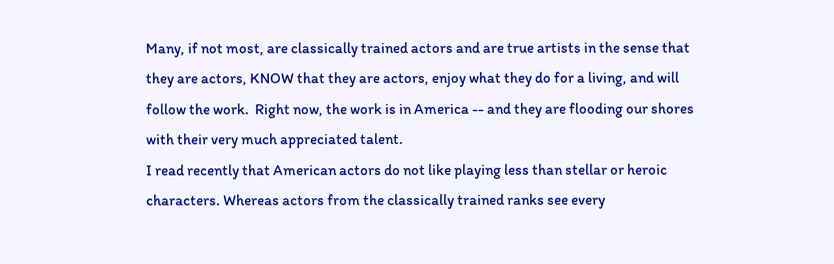Many, if not most, are classically trained actors and are true artists in the sense that they are actors, KNOW that they are actors, enjoy what they do for a living, and will follow the work.  Right now, the work is in America -- and they are flooding our shores with their very much appreciated talent.
I read recently that American actors do not like playing less than stellar or heroic characters. Whereas actors from the classically trained ranks see every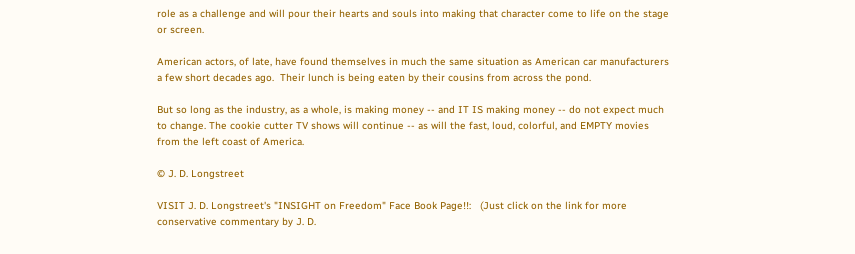role as a challenge and will pour their hearts and souls into making that character come to life on the stage or screen.

American actors, of late, have found themselves in much the same situation as American car manufacturers a few short decades ago.  Their lunch is being eaten by their cousins from across the pond.

But so long as the industry, as a whole, is making money -- and IT IS making money -- do not expect much to change. The cookie cutter TV shows will continue -- as will the fast, loud, colorful, and EMPTY movies from the left coast of America.

© J. D. Longstreet

VISIT J. D. Longstreet's "INSIGHT on Freedom" Face Book Page!!:   (Just click on the link for more conservative commentary by J. D.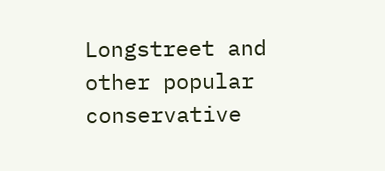Longstreet and other popular conservative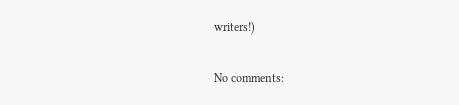writers!)

No comments: